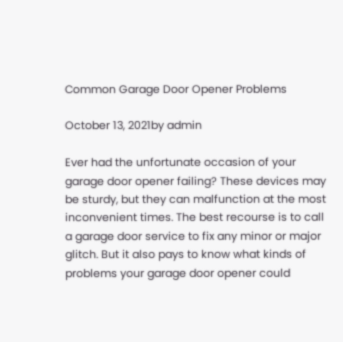Common Garage Door Opener Problems

October 13, 2021by admin

Ever had the unfortunate occasion of your garage door opener failing? These devices may be sturdy, but they can malfunction at the most inconvenient times. The best recourse is to call a garage door service to fix any minor or major glitch. But it also pays to know what kinds of problems your garage door opener could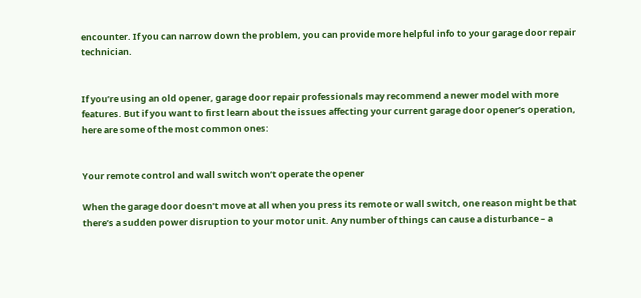encounter. If you can narrow down the problem, you can provide more helpful info to your garage door repair technician.


If you’re using an old opener, garage door repair professionals may recommend a newer model with more features. But if you want to first learn about the issues affecting your current garage door opener’s operation, here are some of the most common ones:


Your remote control and wall switch won’t operate the opener

When the garage door doesn’t move at all when you press its remote or wall switch, one reason might be that there’s a sudden power disruption to your motor unit. Any number of things can cause a disturbance – a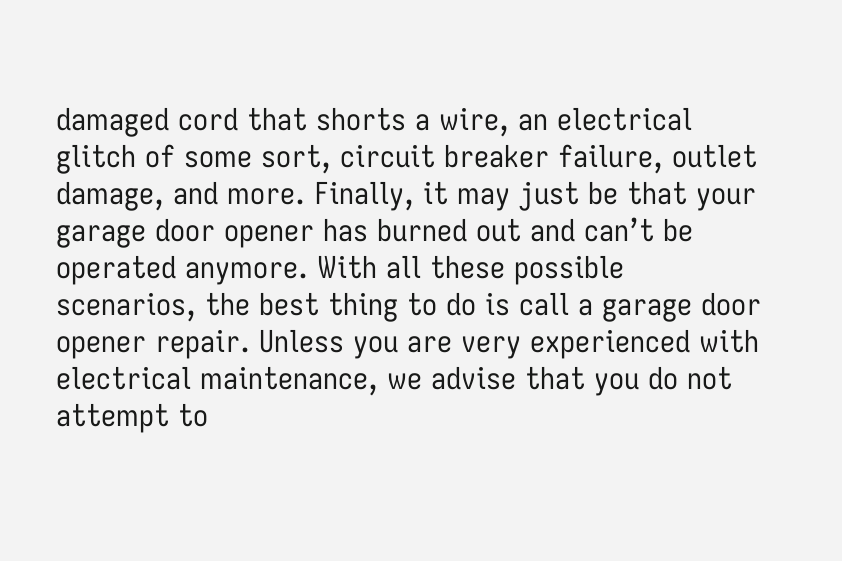damaged cord that shorts a wire, an electrical glitch of some sort, circuit breaker failure, outlet damage, and more. Finally, it may just be that your garage door opener has burned out and can’t be operated anymore. With all these possible scenarios, the best thing to do is call a garage door opener repair. Unless you are very experienced with electrical maintenance, we advise that you do not attempt to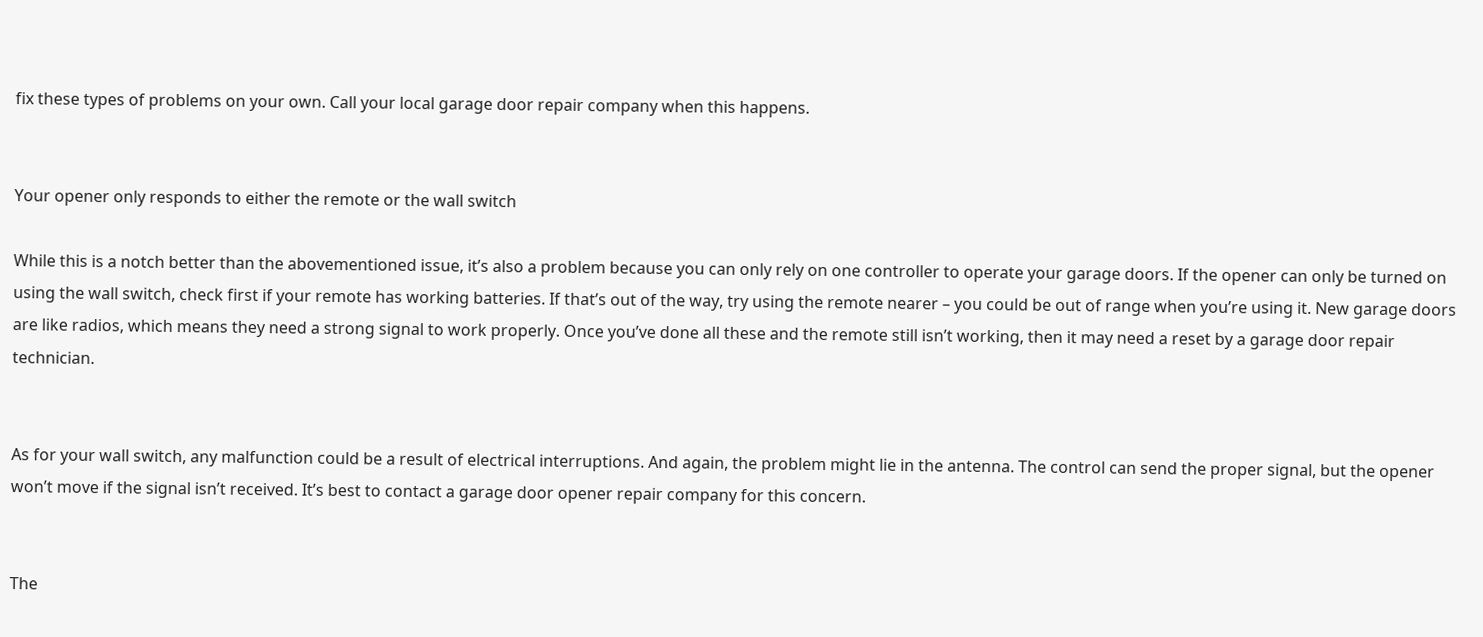fix these types of problems on your own. Call your local garage door repair company when this happens.


Your opener only responds to either the remote or the wall switch

While this is a notch better than the abovementioned issue, it’s also a problem because you can only rely on one controller to operate your garage doors. If the opener can only be turned on using the wall switch, check first if your remote has working batteries. If that’s out of the way, try using the remote nearer – you could be out of range when you’re using it. New garage doors are like radios, which means they need a strong signal to work properly. Once you’ve done all these and the remote still isn’t working, then it may need a reset by a garage door repair technician.


As for your wall switch, any malfunction could be a result of electrical interruptions. And again, the problem might lie in the antenna. The control can send the proper signal, but the opener won’t move if the signal isn’t received. It’s best to contact a garage door opener repair company for this concern.


The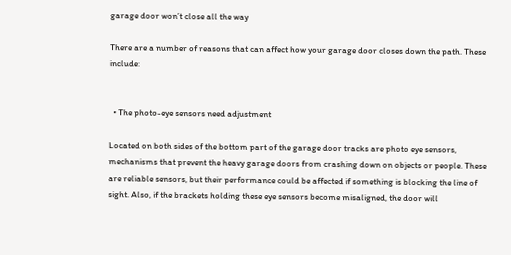garage door won’t close all the way

There are a number of reasons that can affect how your garage door closes down the path. These include:


  • The photo-eye sensors need adjustment

Located on both sides of the bottom part of the garage door tracks are photo eye sensors, mechanisms that prevent the heavy garage doors from crashing down on objects or people. These are reliable sensors, but their performance could be affected if something is blocking the line of sight. Also, if the brackets holding these eye sensors become misaligned, the door will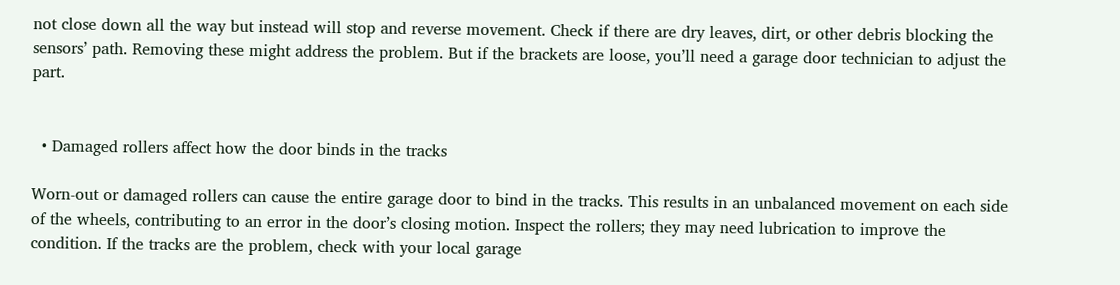not close down all the way but instead will stop and reverse movement. Check if there are dry leaves, dirt, or other debris blocking the sensors’ path. Removing these might address the problem. But if the brackets are loose, you’ll need a garage door technician to adjust the part.


  • Damaged rollers affect how the door binds in the tracks

Worn-out or damaged rollers can cause the entire garage door to bind in the tracks. This results in an unbalanced movement on each side of the wheels, contributing to an error in the door’s closing motion. Inspect the rollers; they may need lubrication to improve the condition. If the tracks are the problem, check with your local garage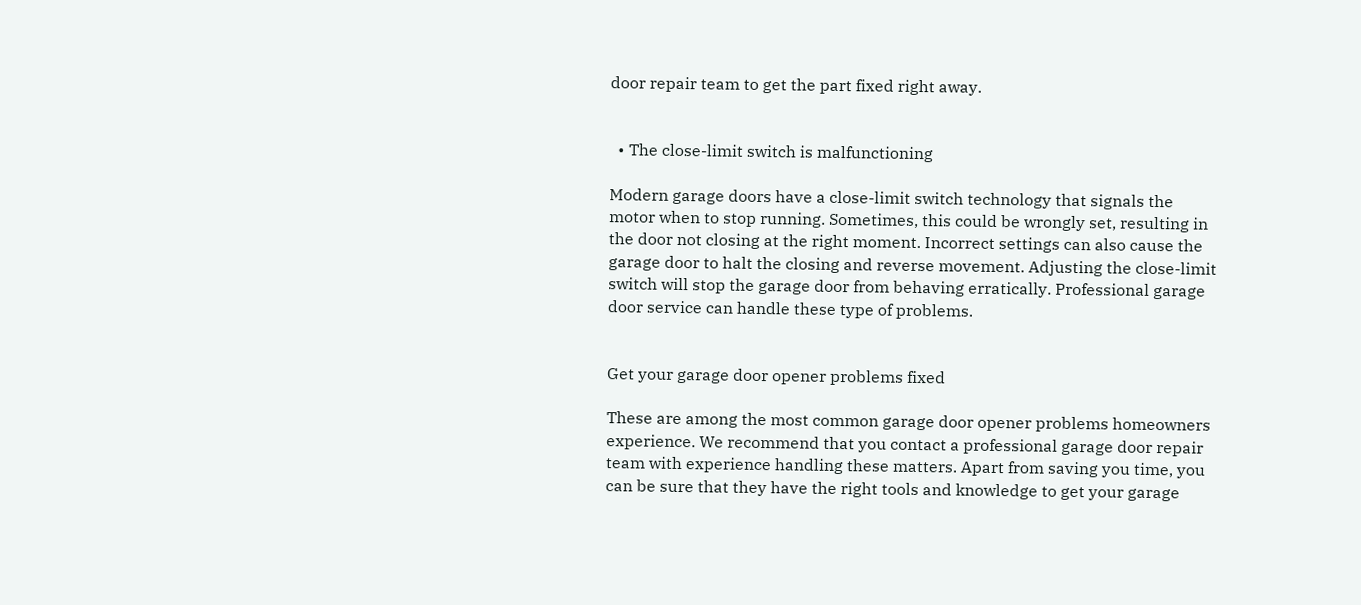door repair team to get the part fixed right away.


  • The close-limit switch is malfunctioning

Modern garage doors have a close-limit switch technology that signals the motor when to stop running. Sometimes, this could be wrongly set, resulting in the door not closing at the right moment. Incorrect settings can also cause the garage door to halt the closing and reverse movement. Adjusting the close-limit switch will stop the garage door from behaving erratically. Professional garage door service can handle these type of problems.


Get your garage door opener problems fixed

These are among the most common garage door opener problems homeowners experience. We recommend that you contact a professional garage door repair team with experience handling these matters. Apart from saving you time, you can be sure that they have the right tools and knowledge to get your garage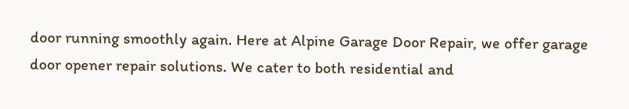door running smoothly again. Here at Alpine Garage Door Repair, we offer garage door opener repair solutions. We cater to both residential and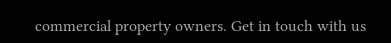commercial property owners. Get in touch with us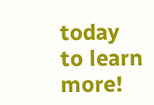today to learn more!